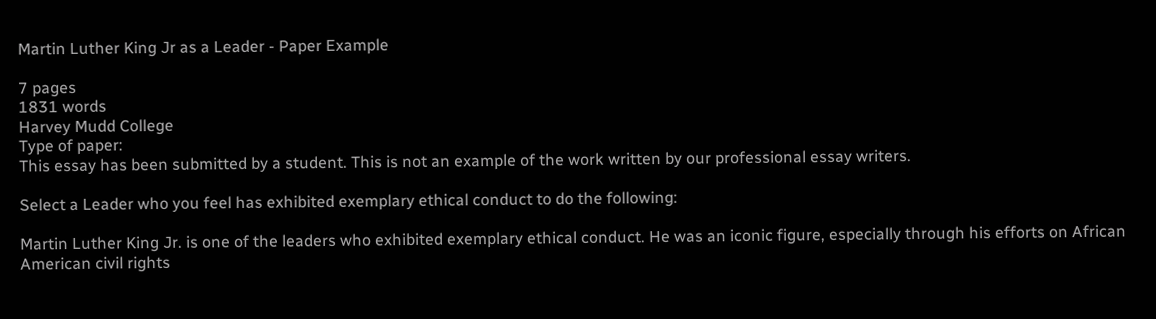Martin Luther King Jr as a Leader - Paper Example

7 pages
1831 words
Harvey Mudd College
Type of paper:
This essay has been submitted by a student. This is not an example of the work written by our professional essay writers.

Select a Leader who you feel has exhibited exemplary ethical conduct to do the following:

Martin Luther King Jr. is one of the leaders who exhibited exemplary ethical conduct. He was an iconic figure, especially through his efforts on African American civil rights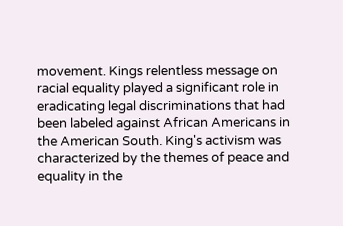movement. Kings relentless message on racial equality played a significant role in eradicating legal discriminations that had been labeled against African Americans in the American South. King's activism was characterized by the themes of peace and equality in the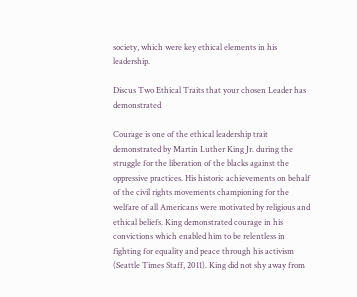society, which were key ethical elements in his leadership.

Discus Two Ethical Traits that your chosen Leader has demonstrated

Courage is one of the ethical leadership trait demonstrated by Martin Luther King Jr. during the struggle for the liberation of the blacks against the oppressive practices. His historic achievements on behalf of the civil rights movements championing for the welfare of all Americans were motivated by religious and ethical beliefs. King demonstrated courage in his convictions which enabled him to be relentless in fighting for equality and peace through his activism (Seattle Times Staff, 2011). King did not shy away from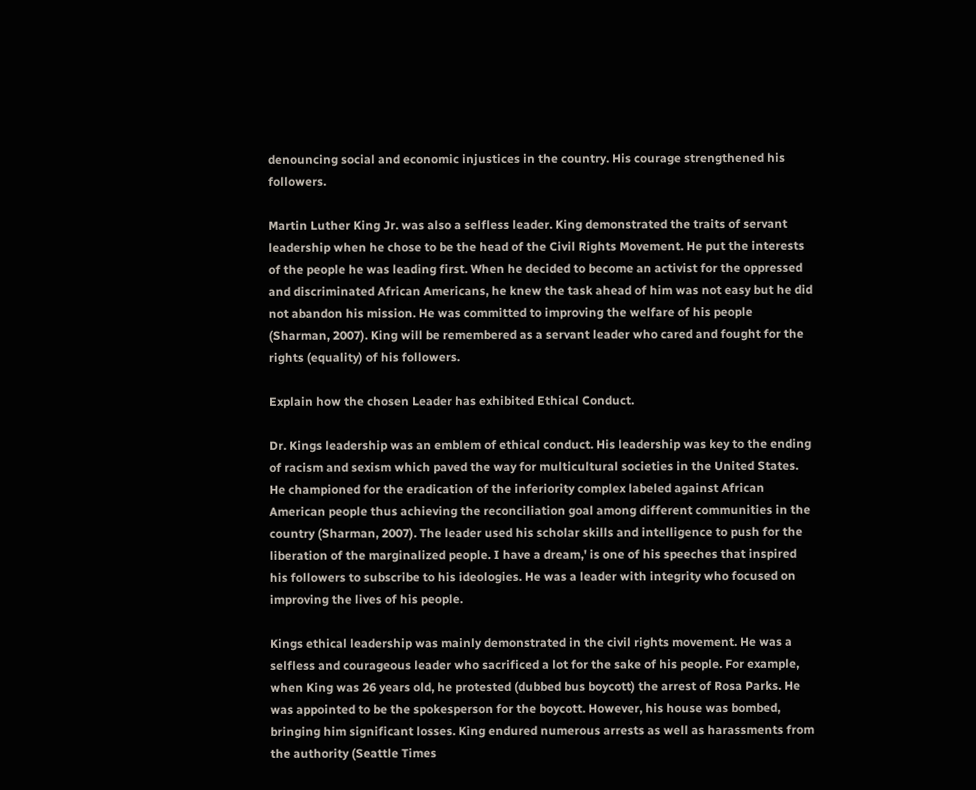denouncing social and economic injustices in the country. His courage strengthened his followers.

Martin Luther King Jr. was also a selfless leader. King demonstrated the traits of servant leadership when he chose to be the head of the Civil Rights Movement. He put the interests of the people he was leading first. When he decided to become an activist for the oppressed and discriminated African Americans, he knew the task ahead of him was not easy but he did not abandon his mission. He was committed to improving the welfare of his people (Sharman, 2007). King will be remembered as a servant leader who cared and fought for the rights (equality) of his followers.

Explain how the chosen Leader has exhibited Ethical Conduct.

Dr. Kings leadership was an emblem of ethical conduct. His leadership was key to the ending of racism and sexism which paved the way for multicultural societies in the United States. He championed for the eradication of the inferiority complex labeled against African American people thus achieving the reconciliation goal among different communities in the country (Sharman, 2007). The leader used his scholar skills and intelligence to push for the liberation of the marginalized people. I have a dream,' is one of his speeches that inspired his followers to subscribe to his ideologies. He was a leader with integrity who focused on improving the lives of his people.

Kings ethical leadership was mainly demonstrated in the civil rights movement. He was a selfless and courageous leader who sacrificed a lot for the sake of his people. For example, when King was 26 years old, he protested (dubbed bus boycott) the arrest of Rosa Parks. He was appointed to be the spokesperson for the boycott. However, his house was bombed, bringing him significant losses. King endured numerous arrests as well as harassments from the authority (Seattle Times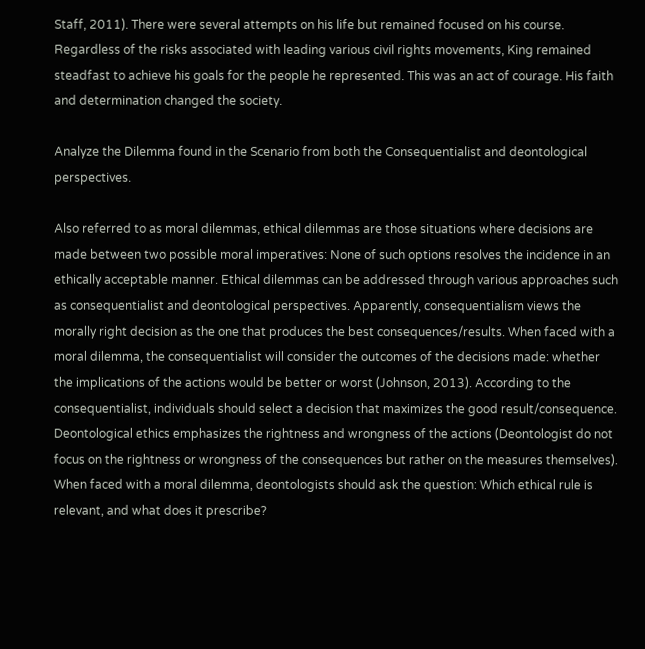Staff, 2011). There were several attempts on his life but remained focused on his course. Regardless of the risks associated with leading various civil rights movements, King remained steadfast to achieve his goals for the people he represented. This was an act of courage. His faith and determination changed the society.

Analyze the Dilemma found in the Scenario from both the Consequentialist and deontological perspectives.

Also referred to as moral dilemmas, ethical dilemmas are those situations where decisions are made between two possible moral imperatives: None of such options resolves the incidence in an ethically acceptable manner. Ethical dilemmas can be addressed through various approaches such as consequentialist and deontological perspectives. Apparently, consequentialism views the morally right decision as the one that produces the best consequences/results. When faced with a moral dilemma, the consequentialist will consider the outcomes of the decisions made: whether the implications of the actions would be better or worst (Johnson, 2013). According to the consequentialist, individuals should select a decision that maximizes the good result/consequence. Deontological ethics emphasizes the rightness and wrongness of the actions (Deontologist do not focus on the rightness or wrongness of the consequences but rather on the measures themselves). When faced with a moral dilemma, deontologists should ask the question: Which ethical rule is relevant, and what does it prescribe?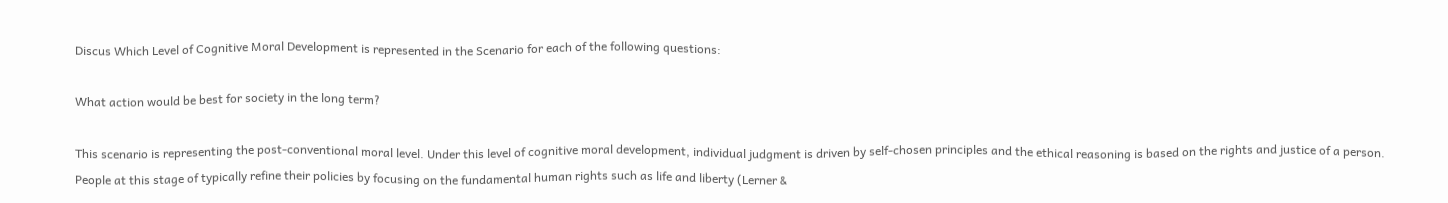Discus Which Level of Cognitive Moral Development is represented in the Scenario for each of the following questions:

What action would be best for society in the long term?

This scenario is representing the post-conventional moral level. Under this level of cognitive moral development, individual judgment is driven by self-chosen principles and the ethical reasoning is based on the rights and justice of a person. People at this stage of typically refine their policies by focusing on the fundamental human rights such as life and liberty (Lerner &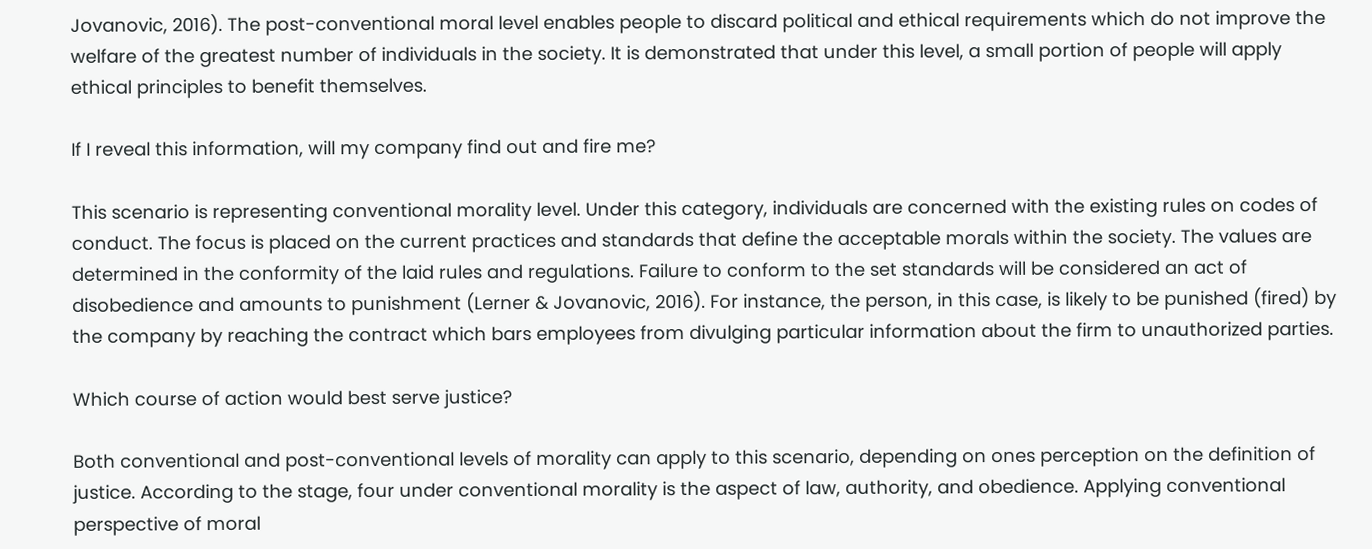Jovanovic, 2016). The post-conventional moral level enables people to discard political and ethical requirements which do not improve the welfare of the greatest number of individuals in the society. It is demonstrated that under this level, a small portion of people will apply ethical principles to benefit themselves.

If I reveal this information, will my company find out and fire me?

This scenario is representing conventional morality level. Under this category, individuals are concerned with the existing rules on codes of conduct. The focus is placed on the current practices and standards that define the acceptable morals within the society. The values are determined in the conformity of the laid rules and regulations. Failure to conform to the set standards will be considered an act of disobedience and amounts to punishment (Lerner & Jovanovic, 2016). For instance, the person, in this case, is likely to be punished (fired) by the company by reaching the contract which bars employees from divulging particular information about the firm to unauthorized parties.

Which course of action would best serve justice?

Both conventional and post-conventional levels of morality can apply to this scenario, depending on ones perception on the definition of justice. According to the stage, four under conventional morality is the aspect of law, authority, and obedience. Applying conventional perspective of moral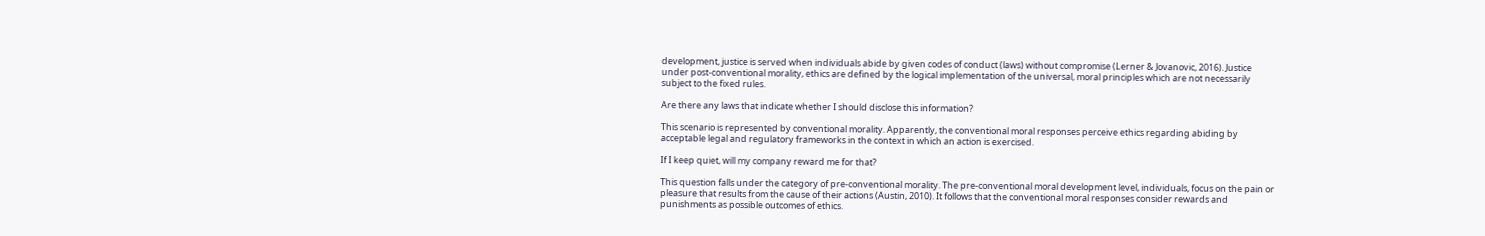development, justice is served when individuals abide by given codes of conduct (laws) without compromise (Lerner & Jovanovic, 2016). Justice under post-conventional morality, ethics are defined by the logical implementation of the universal, moral principles which are not necessarily subject to the fixed rules.

Are there any laws that indicate whether I should disclose this information?

This scenario is represented by conventional morality. Apparently, the conventional moral responses perceive ethics regarding abiding by acceptable legal and regulatory frameworks in the context in which an action is exercised.

If I keep quiet, will my company reward me for that?

This question falls under the category of pre-conventional morality. The pre-conventional moral development level, individuals, focus on the pain or pleasure that results from the cause of their actions (Austin, 2010). It follows that the conventional moral responses consider rewards and punishments as possible outcomes of ethics.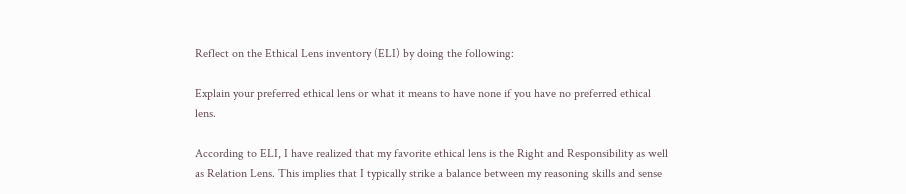Reflect on the Ethical Lens inventory (ELI) by doing the following:

Explain your preferred ethical lens or what it means to have none if you have no preferred ethical lens.

According to ELI, I have realized that my favorite ethical lens is the Right and Responsibility as well as Relation Lens. This implies that I typically strike a balance between my reasoning skills and sense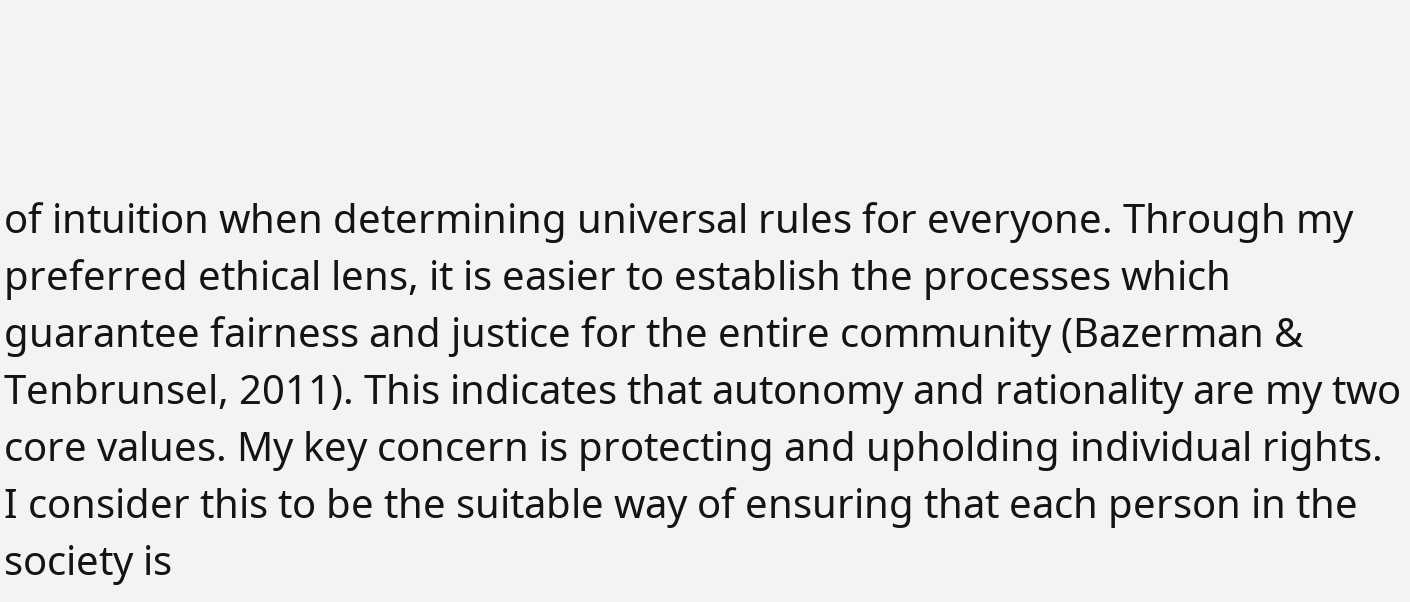of intuition when determining universal rules for everyone. Through my preferred ethical lens, it is easier to establish the processes which guarantee fairness and justice for the entire community (Bazerman & Tenbrunsel, 2011). This indicates that autonomy and rationality are my two core values. My key concern is protecting and upholding individual rights. I consider this to be the suitable way of ensuring that each person in the society is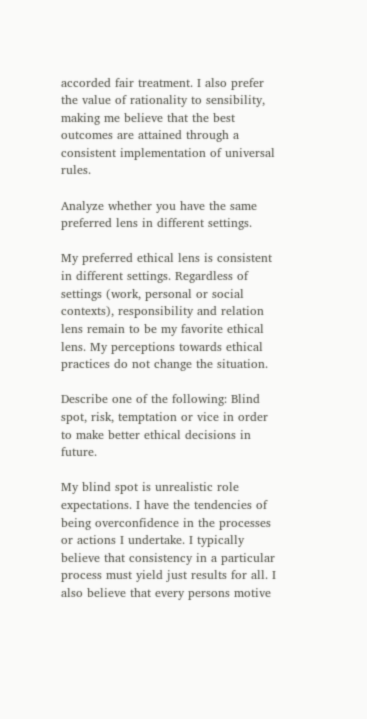accorded fair treatment. I also prefer the value of rationality to sensibility, making me believe that the best outcomes are attained through a consistent implementation of universal rules.

Analyze whether you have the same preferred lens in different settings.

My preferred ethical lens is consistent in different settings. Regardless of settings (work, personal or social contexts), responsibility and relation lens remain to be my favorite ethical lens. My perceptions towards ethical practices do not change the situation.

Describe one of the following: Blind spot, risk, temptation or vice in order to make better ethical decisions in future.

My blind spot is unrealistic role expectations. I have the tendencies of being overconfidence in the processes or actions I undertake. I typically believe that consistency in a particular process must yield just results for all. I also believe that every persons motive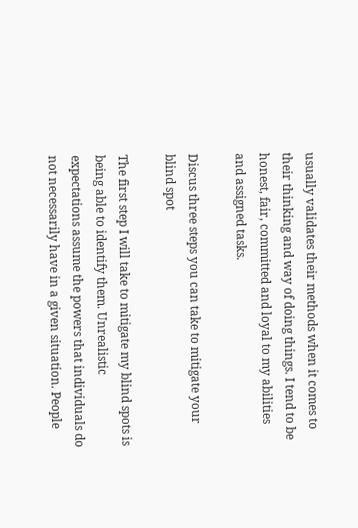usually validates their methods when it comes to their thinking and way of doing things. I tend to be honest, fair, committed and loyal to my abilities and assigned tasks.

Discus three steps you can take to mitigate your blind spot

The first step I will take to mitigate my blind spots is being able to identify them. Unrealistic expectations assume the powers that individuals do not necessarily have in a given situation. People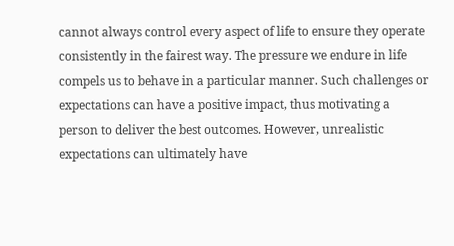cannot always control every aspect of life to ensure they operate consistently in the fairest way. The pressure we endure in life compels us to behave in a particular manner. Such challenges or expectations can have a positive impact, thus motivating a person to deliver the best outcomes. However, unrealistic expectations can ultimately have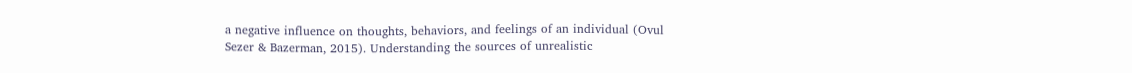a negative influence on thoughts, behaviors, and feelings of an individual (Ovul Sezer & Bazerman, 2015). Understanding the sources of unrealistic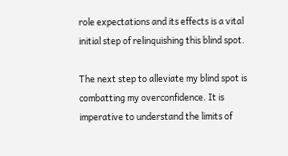role expectations and its effects is a vital initial step of relinquishing this blind spot.

The next step to alleviate my blind spot is combatting my overconfidence. It is imperative to understand the limits of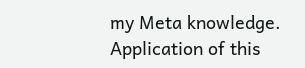my Meta knowledge. Application of this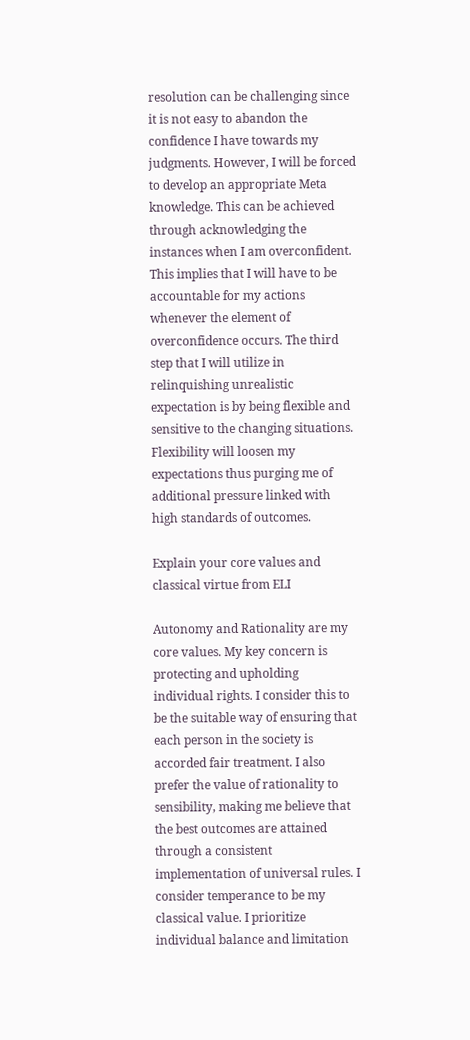resolution can be challenging since it is not easy to abandon the confidence I have towards my judgments. However, I will be forced to develop an appropriate Meta knowledge. This can be achieved through acknowledging the instances when I am overconfident. This implies that I will have to be accountable for my actions whenever the element of overconfidence occurs. The third step that I will utilize in relinquishing unrealistic expectation is by being flexible and sensitive to the changing situations. Flexibility will loosen my expectations thus purging me of additional pressure linked with high standards of outcomes.

Explain your core values and classical virtue from ELI

Autonomy and Rationality are my core values. My key concern is protecting and upholding individual rights. I consider this to be the suitable way of ensuring that each person in the society is accorded fair treatment. I also prefer the value of rationality to sensibility, making me believe that the best outcomes are attained through a consistent implementation of universal rules. I consider temperance to be my classical value. I prioritize individual balance and limitation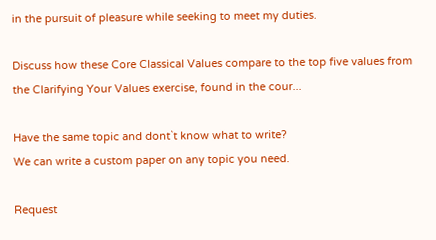in the pursuit of pleasure while seeking to meet my duties.

Discuss how these Core Classical Values compare to the top five values from the Clarifying Your Values exercise, found in the cour...

Have the same topic and dont`t know what to write?
We can write a custom paper on any topic you need.

Request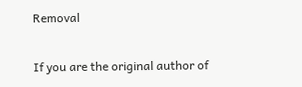Removal

If you are the original author of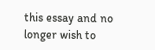this essay and no longer wish to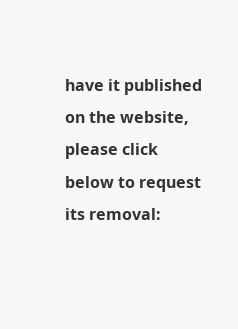have it published on the website, please click below to request its removal: